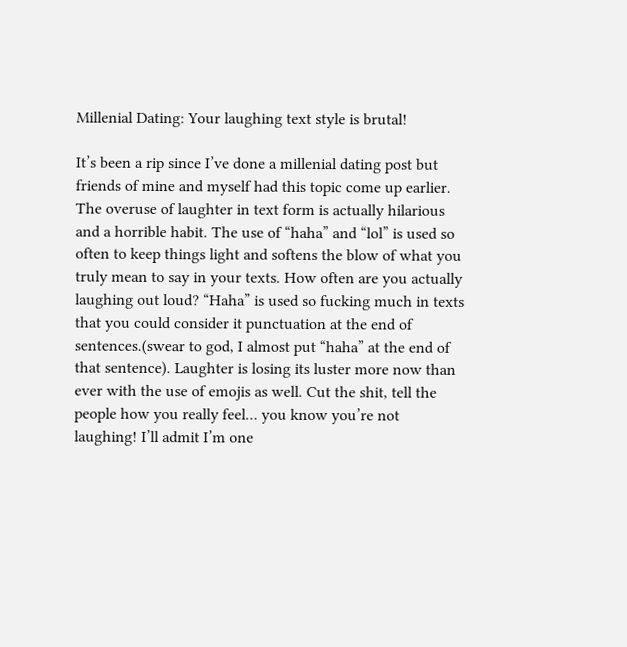Millenial Dating: Your laughing text style is brutal!

It’s been a rip since I’ve done a millenial dating post but friends of mine and myself had this topic come up earlier.  The overuse of laughter in text form is actually hilarious and a horrible habit. The use of “haha” and “lol” is used so often to keep things light and softens the blow of what you truly mean to say in your texts. How often are you actually laughing out loud? “Haha” is used so fucking much in texts that you could consider it punctuation at the end of sentences.(swear to god, I almost put “haha” at the end of that sentence). Laughter is losing its luster more now than ever with the use of emojis as well. Cut the shit, tell the people how you really feel… you know you’re not laughing! I’ll admit I’m one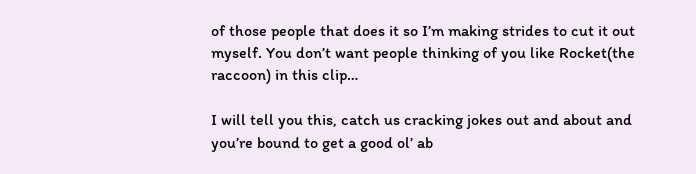of those people that does it so I’m making strides to cut it out myself. You don’t want people thinking of you like Rocket(the raccoon) in this clip…

I will tell you this, catch us cracking jokes out and about and you’re bound to get a good ol’ ab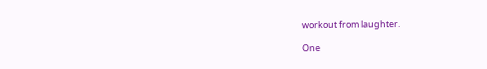workout from laughter.

One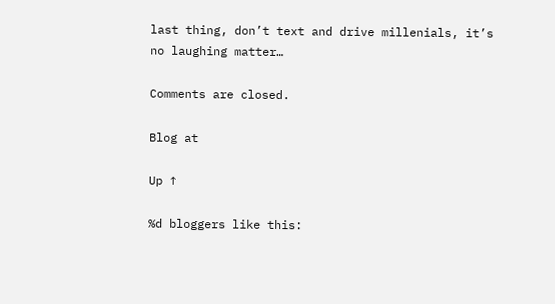last thing, don’t text and drive millenials, it’s no laughing matter…

Comments are closed.

Blog at

Up ↑

%d bloggers like this: